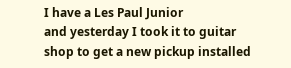I have a Les Paul Junior
and yesterday I took it to guitar shop to get a new pickup installed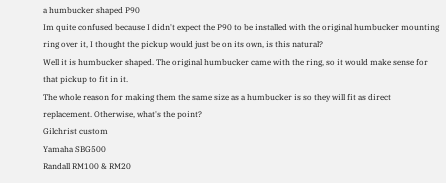a humbucker shaped P90
Im quite confused because I didn't expect the P90 to be installed with the original humbucker mounting ring over it, I thought the pickup would just be on its own, is this natural?
Well it is humbucker shaped. The original humbucker came with the ring, so it would make sense for that pickup to fit in it.
The whole reason for making them the same size as a humbucker is so they will fit as direct replacement. Otherwise, what's the point?
Gilchrist custom
Yamaha SBG500
Randall RM100 & RM20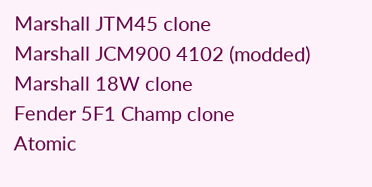Marshall JTM45 clone
Marshall JCM900 4102 (modded)
Marshall 18W clone
Fender 5F1 Champ clone
Atomic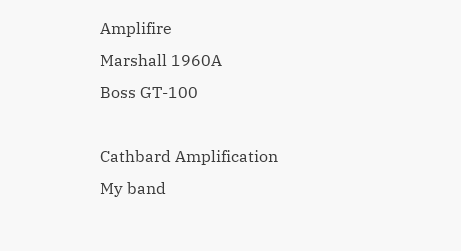Amplifire
Marshall 1960A
Boss GT-100

Cathbard Amplification
My band